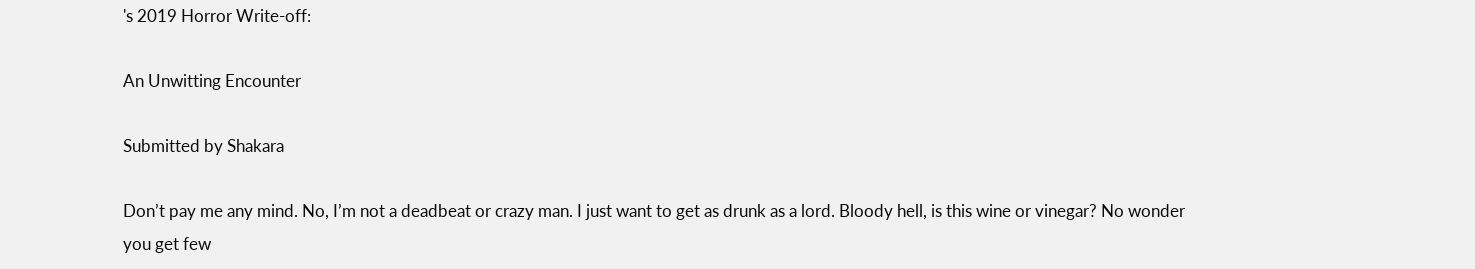's 2019 Horror Write-off:

An Unwitting Encounter

Submitted by Shakara

Don’t pay me any mind. No, I’m not a deadbeat or crazy man. I just want to get as drunk as a lord. Bloody hell, is this wine or vinegar? No wonder you get few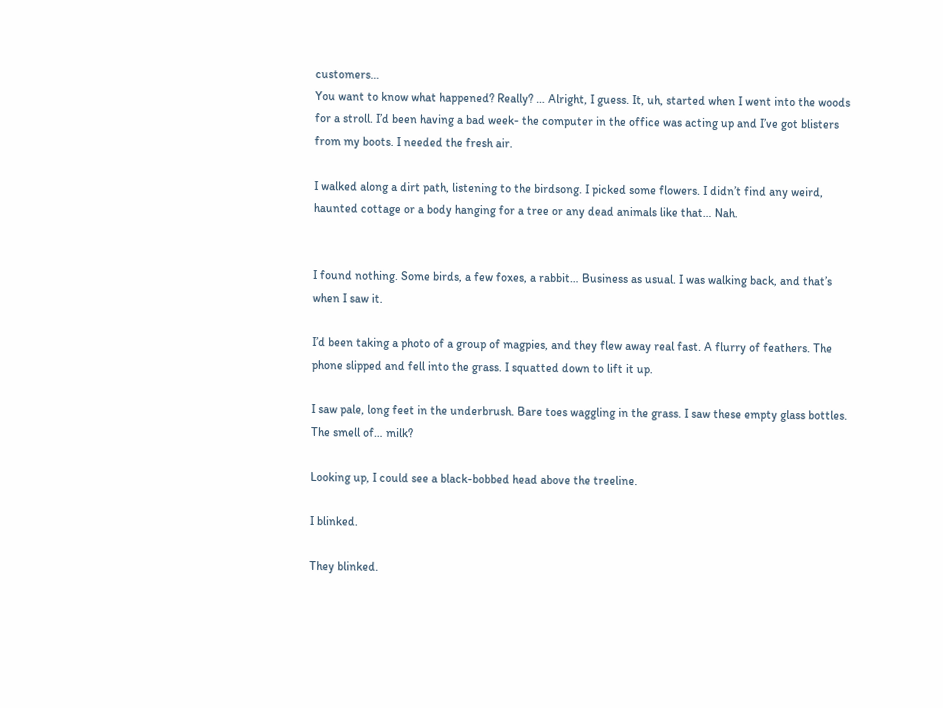customers…
You want to know what happened? Really? … Alright, I guess. It, uh, started when I went into the woods for a stroll. I’d been having a bad week- the computer in the office was acting up and I’ve got blisters from my boots. I needed the fresh air.

I walked along a dirt path, listening to the birdsong. I picked some flowers. I didn’t find any weird, haunted cottage or a body hanging for a tree or any dead animals like that… Nah.


I found nothing. Some birds, a few foxes, a rabbit… Business as usual. I was walking back, and that’s when I saw it.

I’d been taking a photo of a group of magpies, and they flew away real fast. A flurry of feathers. The phone slipped and fell into the grass. I squatted down to lift it up.

I saw pale, long feet in the underbrush. Bare toes waggling in the grass. I saw these empty glass bottles. The smell of… milk?

Looking up, I could see a black-bobbed head above the treeline.

I blinked.

They blinked.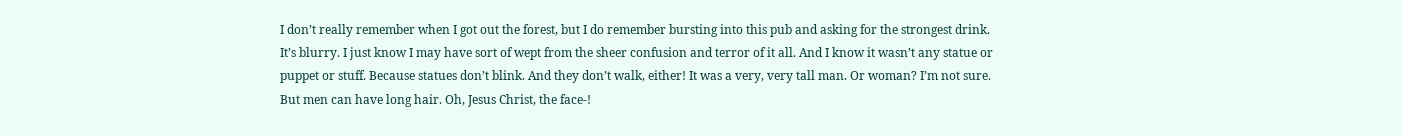I don’t really remember when I got out the forest, but I do remember bursting into this pub and asking for the strongest drink. It’s blurry. I just know I may have sort of wept from the sheer confusion and terror of it all. And I know it wasn’t any statue or puppet or stuff. Because statues don’t blink. And they don’t walk, either! It was a very, very tall man. Or woman? I’m not sure. But men can have long hair. Oh, Jesus Christ, the face-!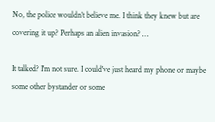No, the police wouldn’t believe me. I think they knew but are covering it up? Perhaps an alien invasion? …

It talked? I'm not sure. I could've just heard my phone or maybe some other bystander or some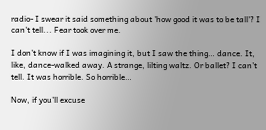radio- I swear it said something about 'how good it was to be tall'? I can't tell... Fear took over me.

I don’t know if I was imagining it, but I saw the thing… dance. It, like, dance-walked away. A strange, lilting waltz. Or ballet? I can’t tell. It was horrible. So horrible…

Now, if you’ll excuse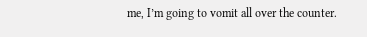me, I’m going to vomit all over the counter.